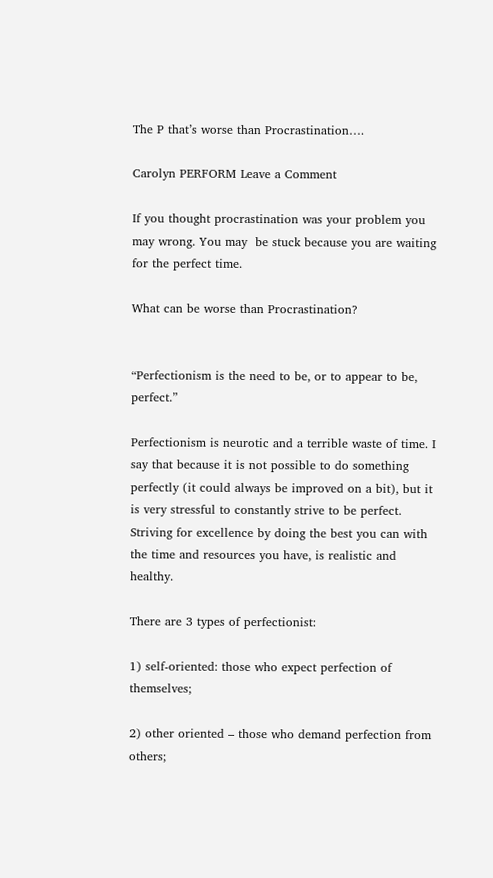The P that’s worse than Procrastination….

Carolyn PERFORM Leave a Comment

If you thought procrastination was your problem you may wrong. You may  be stuck because you are waiting for the perfect time.

What can be worse than Procrastination?


“Perfectionism is the need to be, or to appear to be, perfect.”

Perfectionism is neurotic and a terrible waste of time. I say that because it is not possible to do something perfectly (it could always be improved on a bit), but it is very stressful to constantly strive to be perfect. Striving for excellence by doing the best you can with the time and resources you have, is realistic and healthy.

There are 3 types of perfectionist:

1) self-oriented: those who expect perfection of themselves;

2) other oriented – those who demand perfection from others;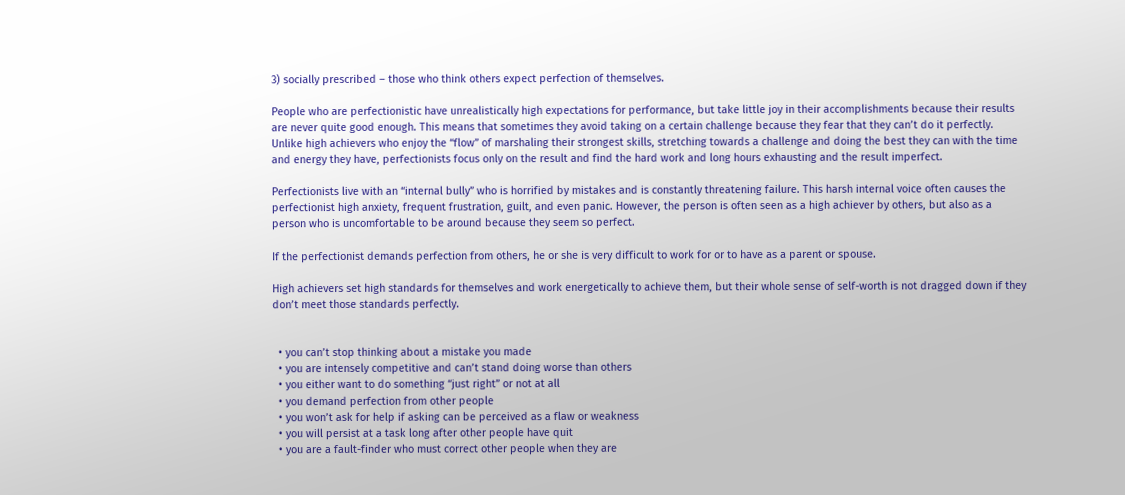3) socially prescribed – those who think others expect perfection of themselves.

People who are perfectionistic have unrealistically high expectations for performance, but take little joy in their accomplishments because their results are never quite good enough. This means that sometimes they avoid taking on a certain challenge because they fear that they can’t do it perfectly. Unlike high achievers who enjoy the “flow” of marshaling their strongest skills, stretching towards a challenge and doing the best they can with the time and energy they have, perfectionists focus only on the result and find the hard work and long hours exhausting and the result imperfect.

Perfectionists live with an “internal bully” who is horrified by mistakes and is constantly threatening failure. This harsh internal voice often causes the perfectionist high anxiety, frequent frustration, guilt, and even panic. However, the person is often seen as a high achiever by others, but also as a person who is uncomfortable to be around because they seem so perfect.

If the perfectionist demands perfection from others, he or she is very difficult to work for or to have as a parent or spouse.

High achievers set high standards for themselves and work energetically to achieve them, but their whole sense of self-worth is not dragged down if they don’t meet those standards perfectly.


  • you can’t stop thinking about a mistake you made
  • you are intensely competitive and can’t stand doing worse than others
  • you either want to do something “just right” or not at all
  • you demand perfection from other people
  • you won’t ask for help if asking can be perceived as a flaw or weakness
  • you will persist at a task long after other people have quit
  • you are a fault-finder who must correct other people when they are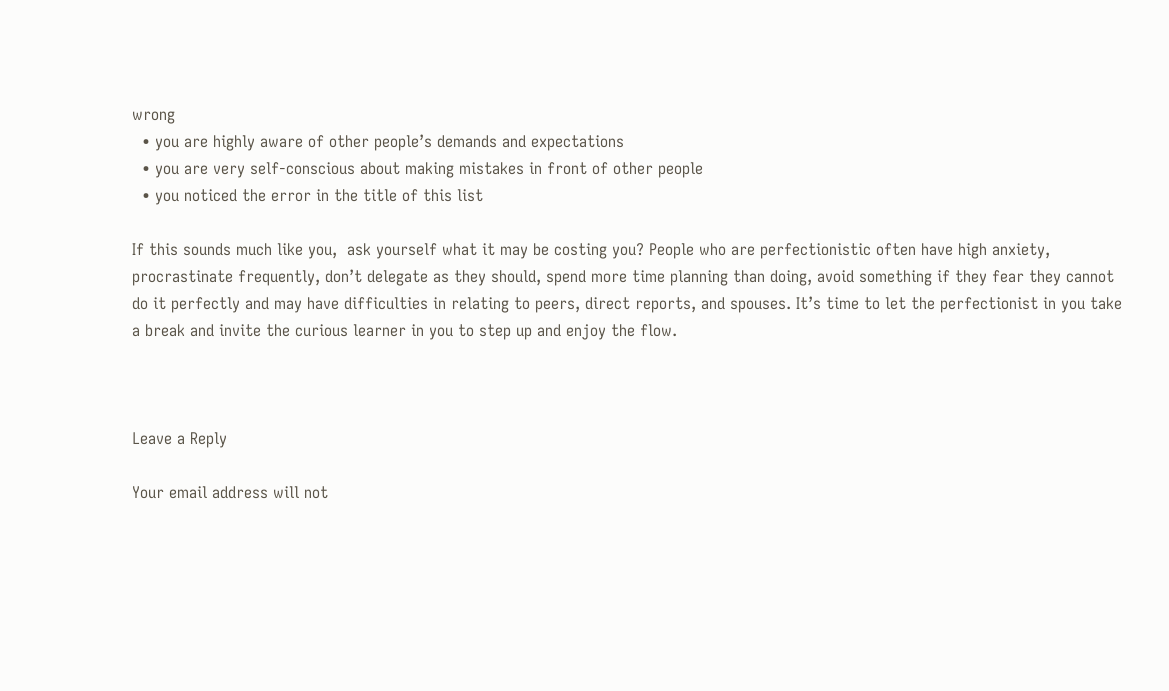wrong
  • you are highly aware of other people’s demands and expectations
  • you are very self-conscious about making mistakes in front of other people
  • you noticed the error in the title of this list

If this sounds much like you,  ask yourself what it may be costing you? People who are perfectionistic often have high anxiety, procrastinate frequently, don’t delegate as they should, spend more time planning than doing, avoid something if they fear they cannot do it perfectly and may have difficulties in relating to peers, direct reports, and spouses. It’s time to let the perfectionist in you take a break and invite the curious learner in you to step up and enjoy the flow.



Leave a Reply

Your email address will not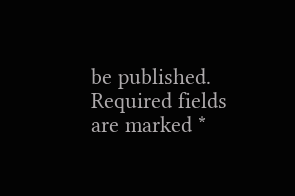be published. Required fields are marked *